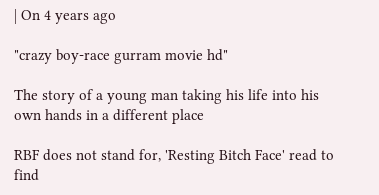| On 4 years ago

"crazy boy-race gurram movie hd"

The story of a young man taking his life into his own hands in a different place

RBF does not stand for, 'Resting Bitch Face' read to find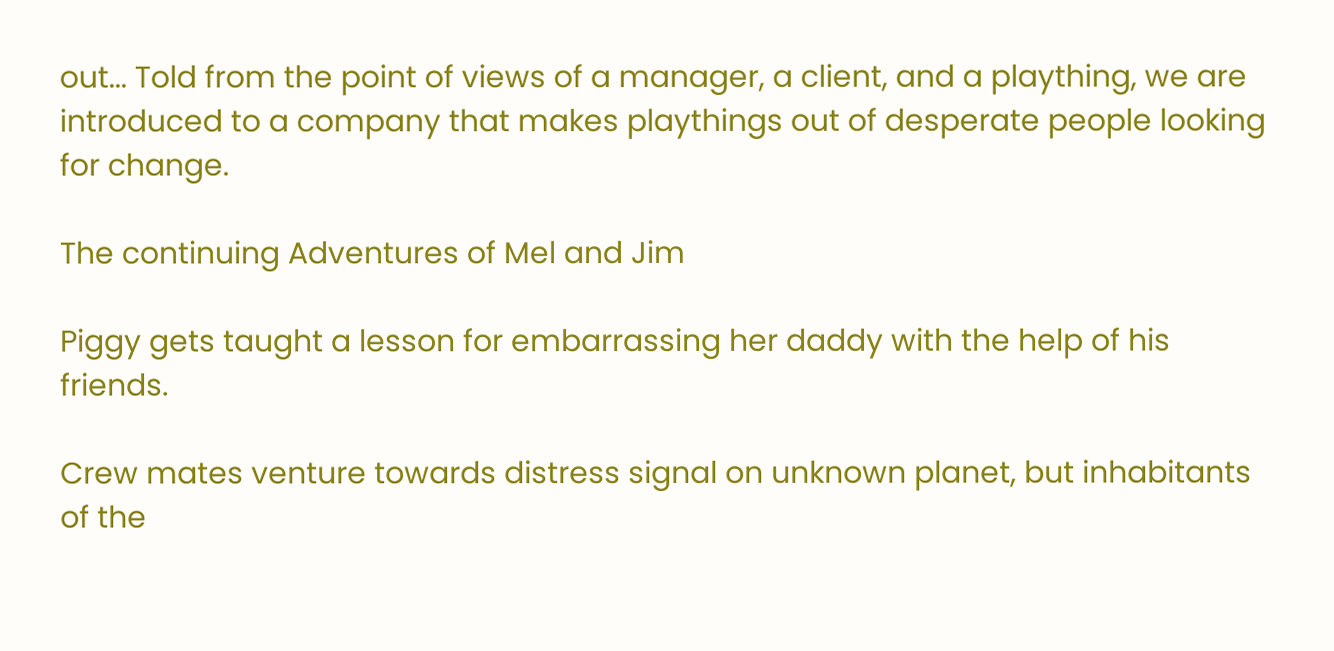out... Told from the point of views of a manager, a client, and a plaything, we are introduced to a company that makes playthings out of desperate people looking for change.

The continuing Adventures of Mel and Jim

Piggy gets taught a lesson for embarrassing her daddy with the help of his friends.

Crew mates venture towards distress signal on unknown planet, but inhabitants of the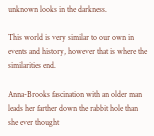unknown looks in the darkness.

This world is very similar to our own in events and history, however that is where the similarities end.

Anna-Brooks fascination with an older man leads her farther down the rabbit hole than she ever thought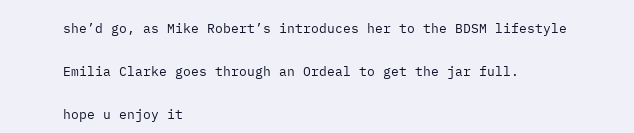she’d go, as Mike Robert’s introduces her to the BDSM lifestyle

Emilia Clarke goes through an Ordeal to get the jar full.

hope u enjoy it